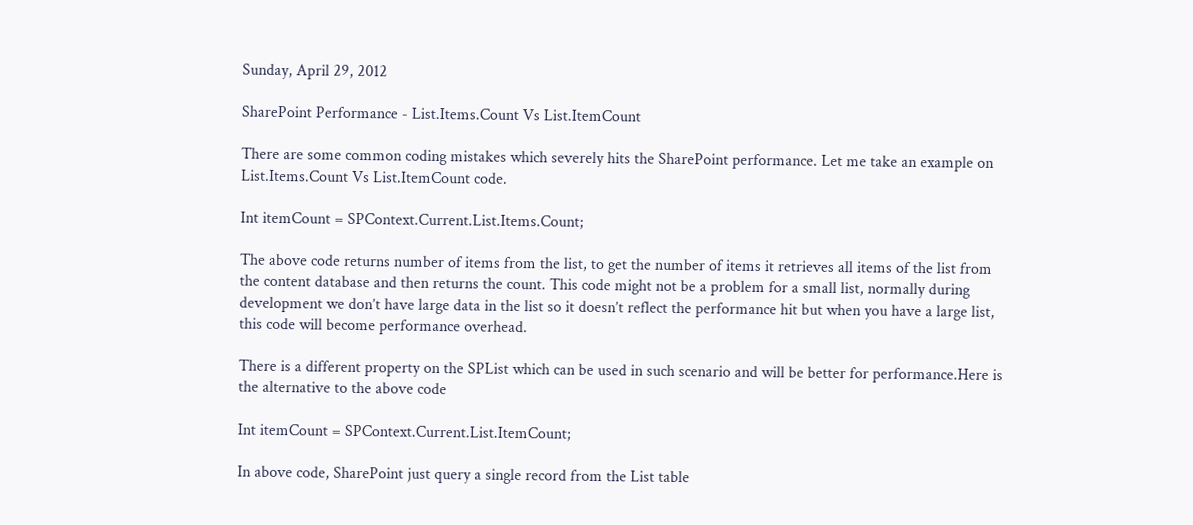Sunday, April 29, 2012

SharePoint Performance - List.Items.Count Vs List.ItemCount

There are some common coding mistakes which severely hits the SharePoint performance. Let me take an example on List.Items.Count Vs List.ItemCount code.

Int itemCount = SPContext.Current.List.Items.Count;

The above code returns number of items from the list, to get the number of items it retrieves all items of the list from the content database and then returns the count. This code might not be a problem for a small list, normally during development we don’t have large data in the list so it doesn’t reflect the performance hit but when you have a large list, this code will become performance overhead.

There is a different property on the SPList which can be used in such scenario and will be better for performance.Here is the alternative to the above code

Int itemCount = SPContext.Current.List.ItemCount;

In above code, SharePoint just query a single record from the List table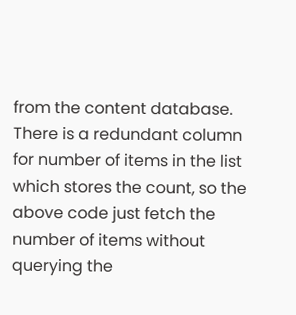from the content database. There is a redundant column for number of items in the list which stores the count, so the above code just fetch the number of items without querying the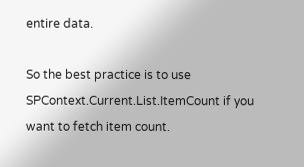entire data.

So the best practice is to use SPContext.Current.List.ItemCount if you want to fetch item count.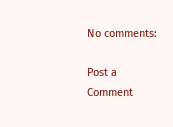No comments:

Post a Comment